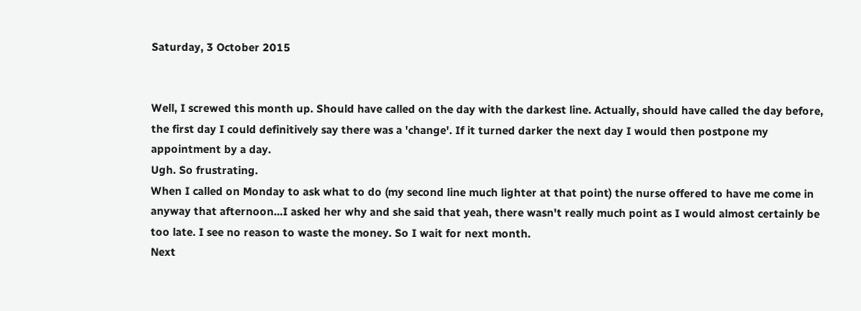Saturday, 3 October 2015


Well, I screwed this month up. Should have called on the day with the darkest line. Actually, should have called the day before, the first day I could definitively say there was a 'change'. If it turned darker the next day I would then postpone my appointment by a day.
Ugh. So frustrating.
When I called on Monday to ask what to do (my second line much lighter at that point) the nurse offered to have me come in anyway that afternoon...I asked her why and she said that yeah, there wasn't really much point as I would almost certainly be too late. I see no reason to waste the money. So I wait for next month.
Next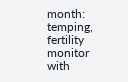month: temping, fertility monitor with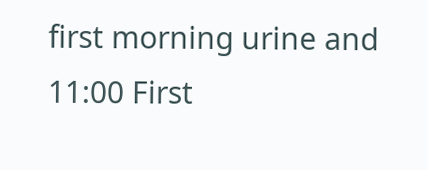first morning urine and 11:00 First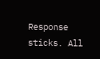Response sticks. All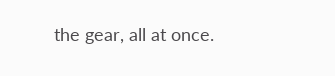the gear, all at once.